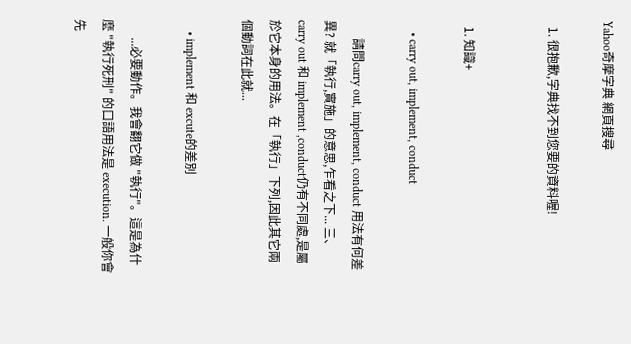Yahoo奇摩字典 網頁搜尋

  1. 很抱歉,字典找不到您要的資料喔!


  1. 知識+

    • carry out, implement, conduct

      請問carry out, implement, conduct 用法有何差異? 就「執行,實施」的意思,乍看之下... 三、carry out 和 implement ,conduct仍有不同處,是屬於它本身的用法。在「執行」下列,因此其它兩個動詞在此就...

    • implement 和 excute的差別

      ...必要動作。我會翻它做 "執行"。這是為什麼 "執行死刑" 的口語用法是 execution. 一般你會先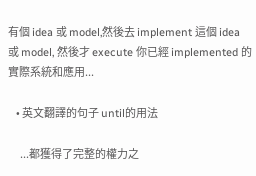有個 idea 或 model,然後去 implement 這個 idea 或 model, 然後才 execute 你已經 implemented 的實際系統和應用...

    • 英文翻譯的句子 until的用法

      ...都獲得了完整的權力之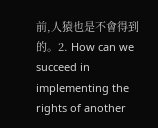前,人猿也是不會得到的。2. How can we succeed in implementing the rights of another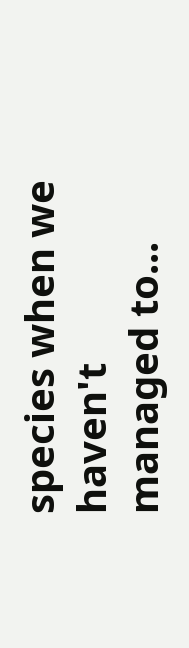species when we haven't managed to...